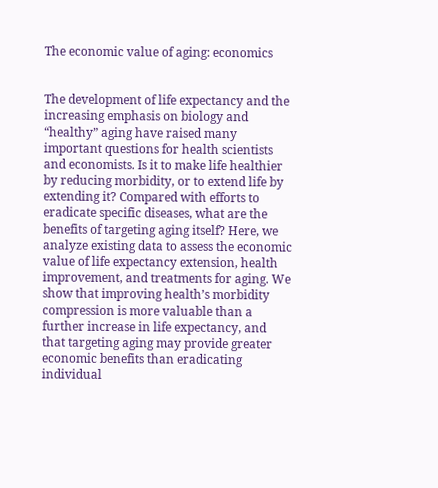The economic value of aging: economics


The development of life expectancy and the increasing emphasis on biology and “healthy” aging have raised many important questions for health scientists and economists. Is it to make life healthier by reducing morbidity, or to extend life by extending it? Compared with efforts to eradicate specific diseases, what are the benefits of targeting aging itself? Here, we analyze existing data to assess the economic value of life expectancy extension, health improvement, and treatments for aging. We show that improving health’s morbidity compression is more valuable than a further increase in life expectancy, and that targeting aging may provide greater economic benefits than eradicating individual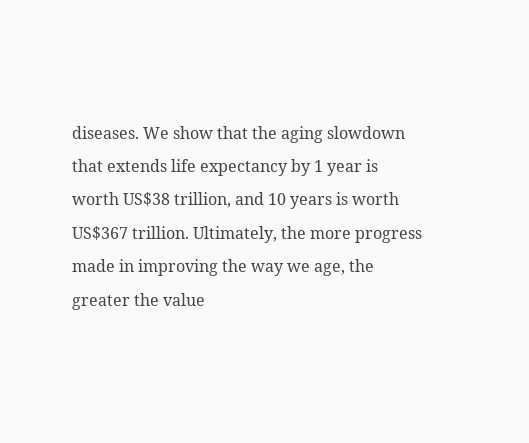diseases. We show that the aging slowdown that extends life expectancy by 1 year is worth US$38 trillion, and 10 years is worth US$367 trillion. Ultimately, the more progress made in improving the way we age, the greater the value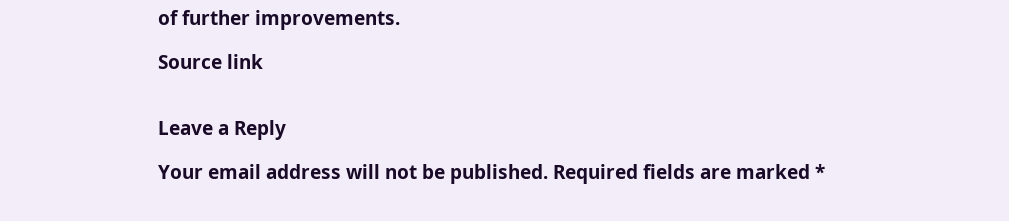of further improvements.

Source link


Leave a Reply

Your email address will not be published. Required fields are marked *